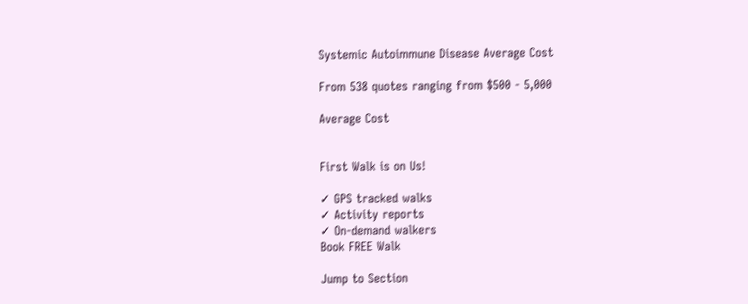Systemic Autoimmune Disease Average Cost

From 538 quotes ranging from $500 - 5,000

Average Cost


First Walk is on Us!

✓ GPS tracked walks
✓ Activity reports
✓ On-demand walkers
Book FREE Walk

Jump to Section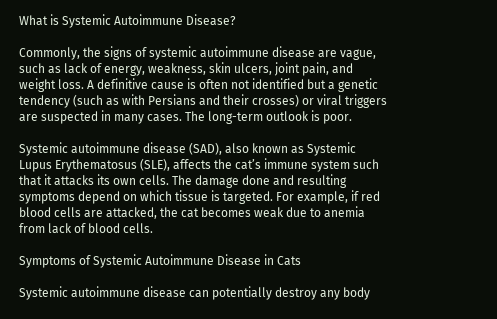What is Systemic Autoimmune Disease?

Commonly, the signs of systemic autoimmune disease are vague, such as lack of energy, weakness, skin ulcers, joint pain, and weight loss. A definitive cause is often not identified but a genetic tendency (such as with Persians and their crosses) or viral triggers are suspected in many cases. The long-term outlook is poor.

Systemic autoimmune disease (SAD), also known as Systemic Lupus Erythematosus (SLE), affects the cat’s immune system such that it attacks its own cells. The damage done and resulting symptoms depend on which tissue is targeted. For example, if red blood cells are attacked, the cat becomes weak due to anemia from lack of blood cells.

Symptoms of Systemic Autoimmune Disease in Cats

Systemic autoimmune disease can potentially destroy any body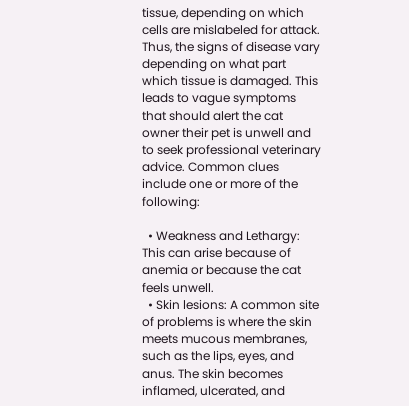tissue, depending on which cells are mislabeled for attack. Thus, the signs of disease vary depending on what part which tissue is damaged. This leads to vague symptoms that should alert the cat owner their pet is unwell and to seek professional veterinary advice. Common clues include one or more of the following:

  • Weakness and Lethargy: This can arise because of anemia or because the cat feels unwell.
  • Skin lesions: A common site of problems is where the skin meets mucous membranes, such as the lips, eyes, and anus. The skin becomes inflamed, ulcerated, and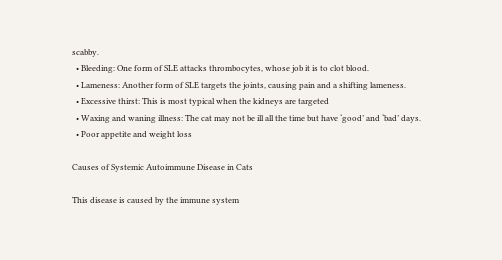scabby.
  • Bleeding: One form of SLE attacks thrombocytes, whose job it is to clot blood.
  • Lameness: Another form of SLE targets the joints, causing pain and a shifting lameness.
  • Excessive thirst: This is most typical when the kidneys are targeted
  • Waxing and waning illness: The cat may not be ill all the time but have ‘good’ and ‘bad’ days.
  • Poor appetite and weight loss

Causes of Systemic Autoimmune Disease in Cats

This disease is caused by the immune system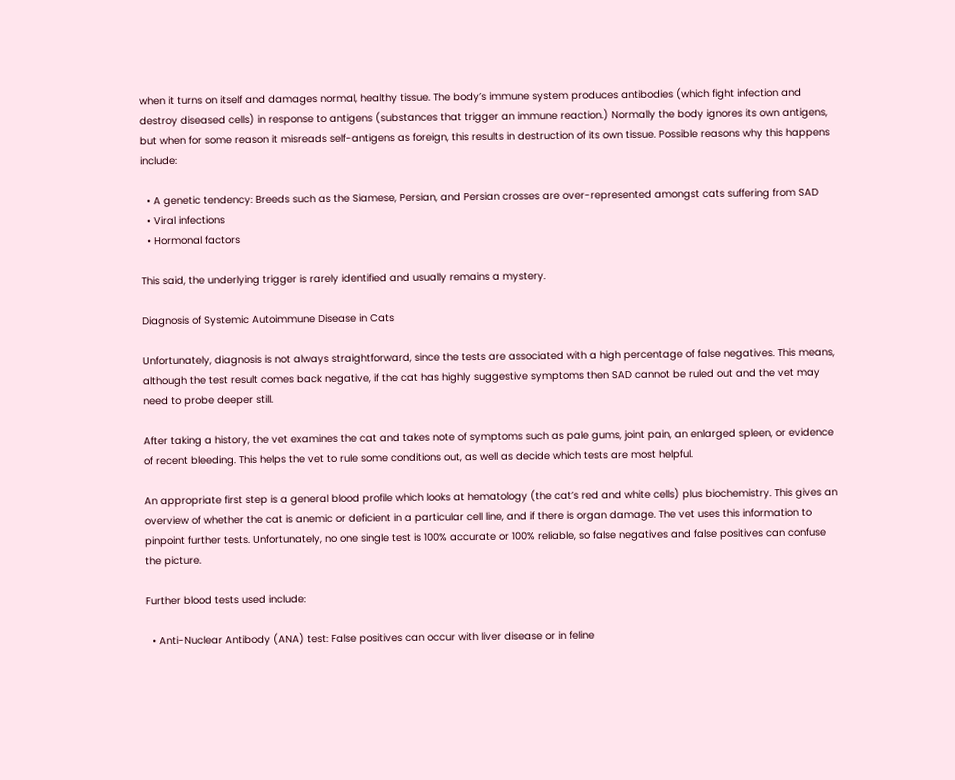when it turns on itself and damages normal, healthy tissue. The body’s immune system produces antibodies (which fight infection and destroy diseased cells) in response to antigens (substances that trigger an immune reaction.) Normally the body ignores its own antigens, but when for some reason it misreads self-antigens as foreign, this results in destruction of its own tissue. Possible reasons why this happens include:

  • A genetic tendency: Breeds such as the Siamese, Persian, and Persian crosses are over-represented amongst cats suffering from SAD
  • Viral infections
  • Hormonal factors

This said, the underlying trigger is rarely identified and usually remains a mystery.

Diagnosis of Systemic Autoimmune Disease in Cats

Unfortunately, diagnosis is not always straightforward, since the tests are associated with a high percentage of false negatives. This means, although the test result comes back negative, if the cat has highly suggestive symptoms then SAD cannot be ruled out and the vet may need to probe deeper still.

After taking a history, the vet examines the cat and takes note of symptoms such as pale gums, joint pain, an enlarged spleen, or evidence of recent bleeding. This helps the vet to rule some conditions out, as well as decide which tests are most helpful.

An appropriate first step is a general blood profile which looks at hematology (the cat’s red and white cells) plus biochemistry. This gives an overview of whether the cat is anemic or deficient in a particular cell line, and if there is organ damage. The vet uses this information to pinpoint further tests. Unfortunately, no one single test is 100% accurate or 100% reliable, so false negatives and false positives can confuse the picture.

Further blood tests used include:

  • Anti-Nuclear Antibody (ANA) test: False positives can occur with liver disease or in feline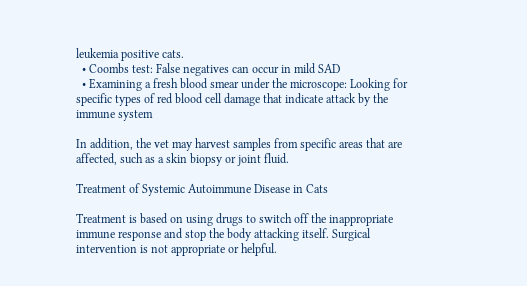leukemia positive cats.
  • Coombs test: False negatives can occur in mild SAD
  • Examining a fresh blood smear under the microscope: Looking for specific types of red blood cell damage that indicate attack by the immune system

In addition, the vet may harvest samples from specific areas that are affected, such as a skin biopsy or joint fluid.

Treatment of Systemic Autoimmune Disease in Cats

Treatment is based on using drugs to switch off the inappropriate immune response and stop the body attacking itself. Surgical intervention is not appropriate or helpful.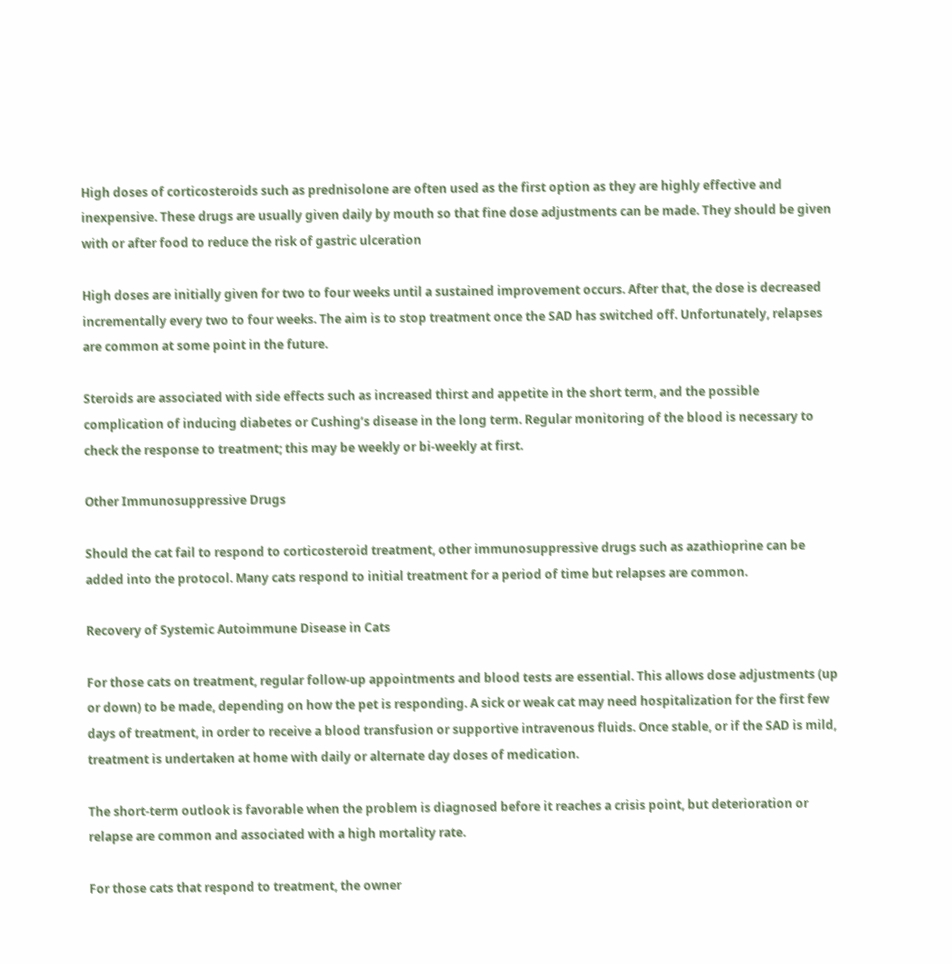High doses of corticosteroids such as prednisolone are often used as the first option as they are highly effective and inexpensive. These drugs are usually given daily by mouth so that fine dose adjustments can be made. They should be given with or after food to reduce the risk of gastric ulceration

High doses are initially given for two to four weeks until a sustained improvement occurs. After that, the dose is decreased incrementally every two to four weeks. The aim is to stop treatment once the SAD has switched off. Unfortunately, relapses are common at some point in the future.

Steroids are associated with side effects such as increased thirst and appetite in the short term, and the possible complication of inducing diabetes or Cushing’s disease in the long term. Regular monitoring of the blood is necessary to check the response to treatment; this may be weekly or bi-weekly at first.

Other Immunosuppressive Drugs

Should the cat fail to respond to corticosteroid treatment, other immunosuppressive drugs such as azathioprine can be added into the protocol. Many cats respond to initial treatment for a period of time but relapses are common.

Recovery of Systemic Autoimmune Disease in Cats

For those cats on treatment, regular follow-up appointments and blood tests are essential. This allows dose adjustments (up or down) to be made, depending on how the pet is responding. A sick or weak cat may need hospitalization for the first few days of treatment, in order to receive a blood transfusion or supportive intravenous fluids. Once stable, or if the SAD is mild, treatment is undertaken at home with daily or alternate day doses of medication.

The short-term outlook is favorable when the problem is diagnosed before it reaches a crisis point, but deterioration or relapse are common and associated with a high mortality rate.

For those cats that respond to treatment, the owner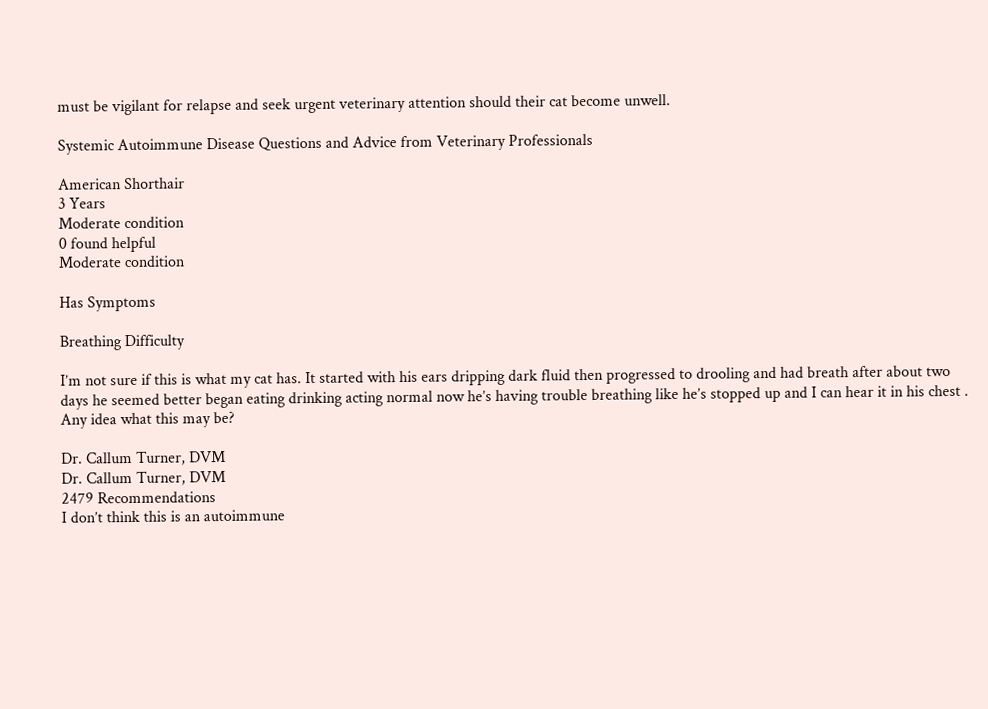must be vigilant for relapse and seek urgent veterinary attention should their cat become unwell.

Systemic Autoimmune Disease Questions and Advice from Veterinary Professionals

American Shorthair
3 Years
Moderate condition
0 found helpful
Moderate condition

Has Symptoms

Breathing Difficulty

I’m not sure if this is what my cat has. It started with his ears dripping dark fluid then progressed to drooling and had breath after about two days he seemed better began eating drinking acting normal now he’s having trouble breathing like he’s stopped up and I can hear it in his chest . Any idea what this may be?

Dr. Callum Turner, DVM
Dr. Callum Turner, DVM
2479 Recommendations
I don’t think this is an autoimmune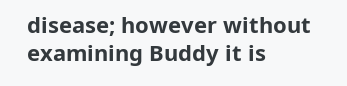disease; however without examining Buddy it is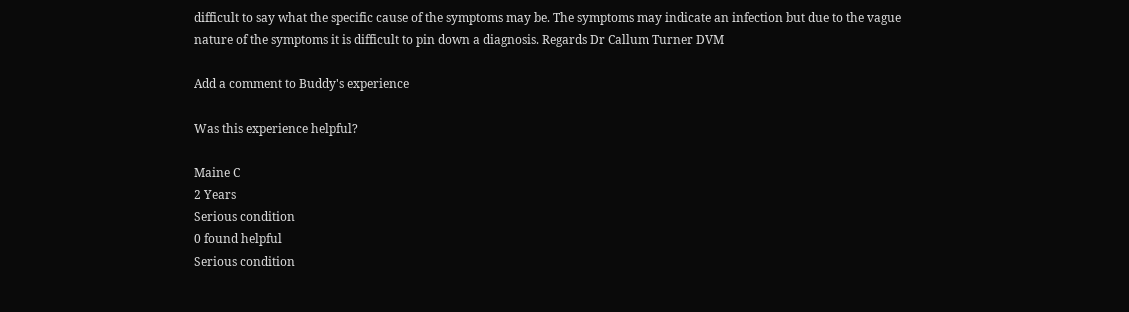difficult to say what the specific cause of the symptoms may be. The symptoms may indicate an infection but due to the vague nature of the symptoms it is difficult to pin down a diagnosis. Regards Dr Callum Turner DVM

Add a comment to Buddy's experience

Was this experience helpful?

Maine C
2 Years
Serious condition
0 found helpful
Serious condition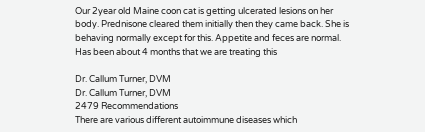Our 2year old Maine coon cat is getting ulcerated lesions on her body. Prednisone cleared them initially then they came back. She is behaving normally except for this. Appetite and feces are normal. Has been about 4 months that we are treating this

Dr. Callum Turner, DVM
Dr. Callum Turner, DVM
2479 Recommendations
There are various different autoimmune diseases which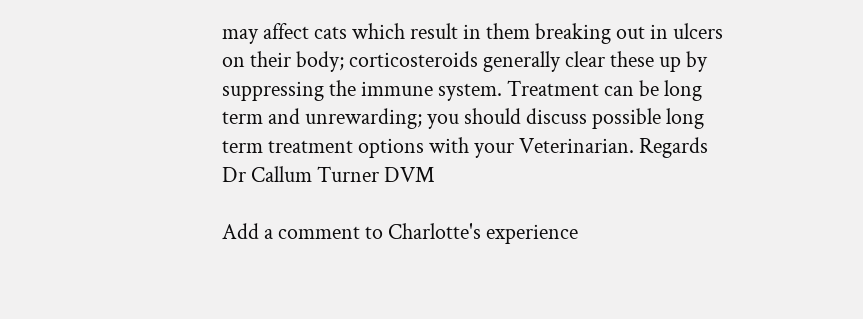may affect cats which result in them breaking out in ulcers on their body; corticosteroids generally clear these up by suppressing the immune system. Treatment can be long term and unrewarding; you should discuss possible long term treatment options with your Veterinarian. Regards Dr Callum Turner DVM

Add a comment to Charlotte's experience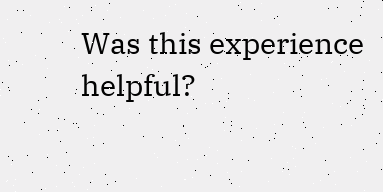Was this experience helpful?